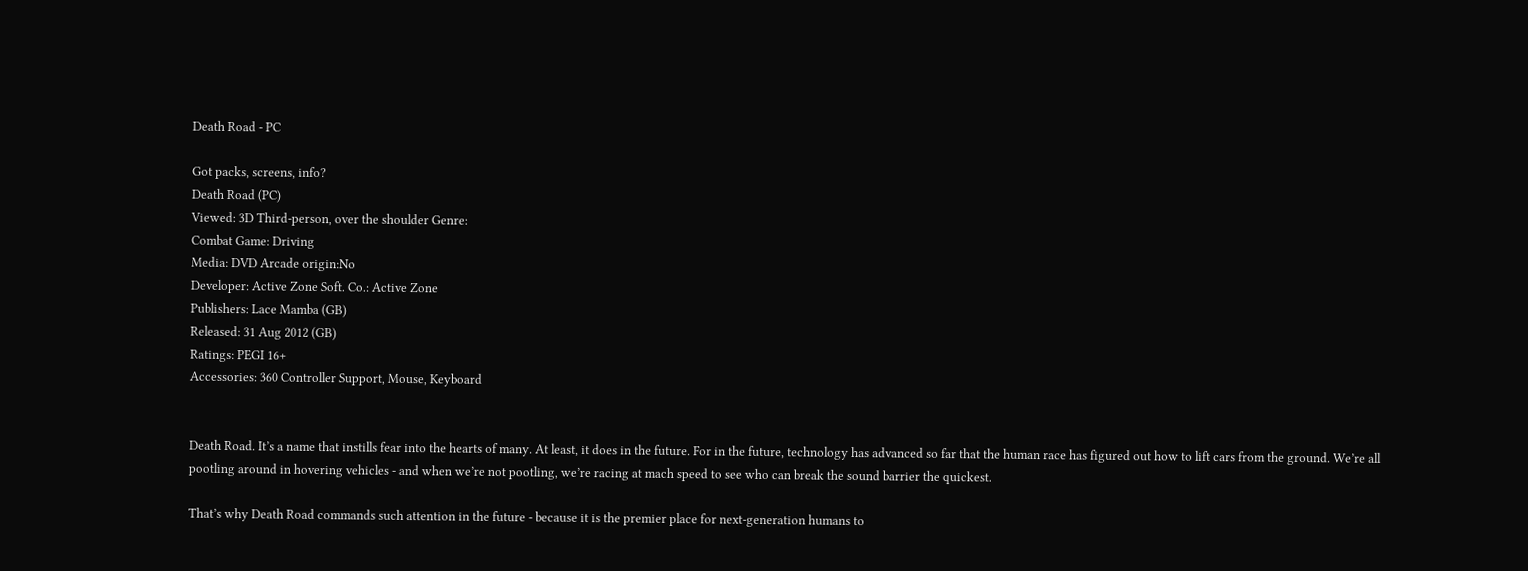Death Road - PC

Got packs, screens, info?
Death Road (PC)
Viewed: 3D Third-person, over the shoulder Genre:
Combat Game: Driving
Media: DVD Arcade origin:No
Developer: Active Zone Soft. Co.: Active Zone
Publishers: Lace Mamba (GB)
Released: 31 Aug 2012 (GB)
Ratings: PEGI 16+
Accessories: 360 Controller Support, Mouse, Keyboard


Death Road. It’s a name that instills fear into the hearts of many. At least, it does in the future. For in the future, technology has advanced so far that the human race has figured out how to lift cars from the ground. We’re all pootling around in hovering vehicles - and when we’re not pootling, we’re racing at mach speed to see who can break the sound barrier the quickest.

That’s why Death Road commands such attention in the future - because it is the premier place for next-generation humans to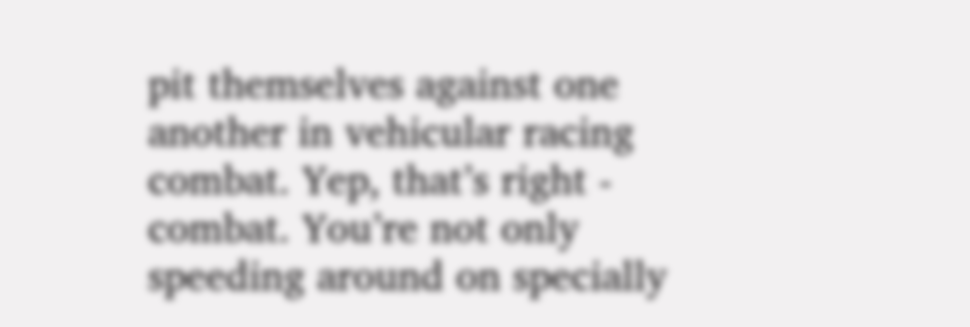pit themselves against one another in vehicular racing combat. Yep, that’s right - combat. You’re not only speeding around on specially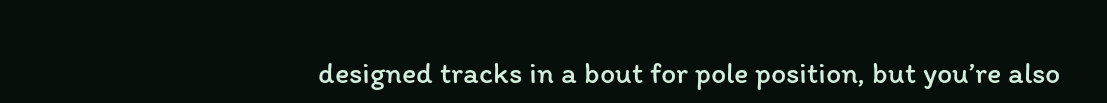designed tracks in a bout for pole position, but you’re also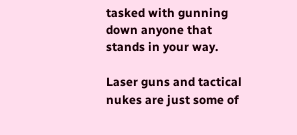tasked with gunning down anyone that stands in your way.

Laser guns and tactical nukes are just some of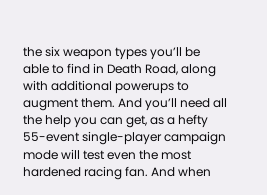the six weapon types you’ll be able to find in Death Road, along with additional powerups to augment them. And you’ll need all the help you can get, as a hefty 55-event single-player campaign mode will test even the most hardened racing fan. And when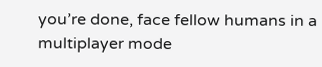you’re done, face fellow humans in a multiplayer mode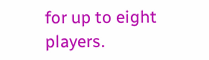for up to eight players.